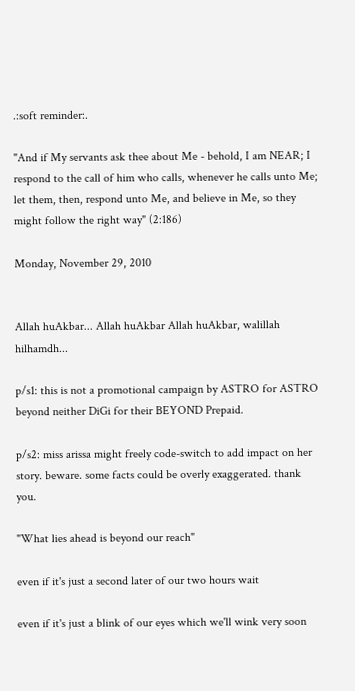.:soft reminder:.

"And if My servants ask thee about Me - behold, I am NEAR; I respond to the call of him who calls, whenever he calls unto Me; let them, then, respond unto Me, and believe in Me, so they might follow the right way" (2:186)

Monday, November 29, 2010


Allah huAkbar... Allah huAkbar Allah huAkbar, walillah hilhamdh...

p/s1: this is not a promotional campaign by ASTRO for ASTRO beyond neither DiGi for their BEYOND Prepaid.

p/s2: miss arissa might freely code-switch to add impact on her story. beware. some facts could be overly exaggerated. thank you.

"What lies ahead is beyond our reach"

even if it's just a second later of our two hours wait

even if it's just a blink of our eyes which we'll wink very soon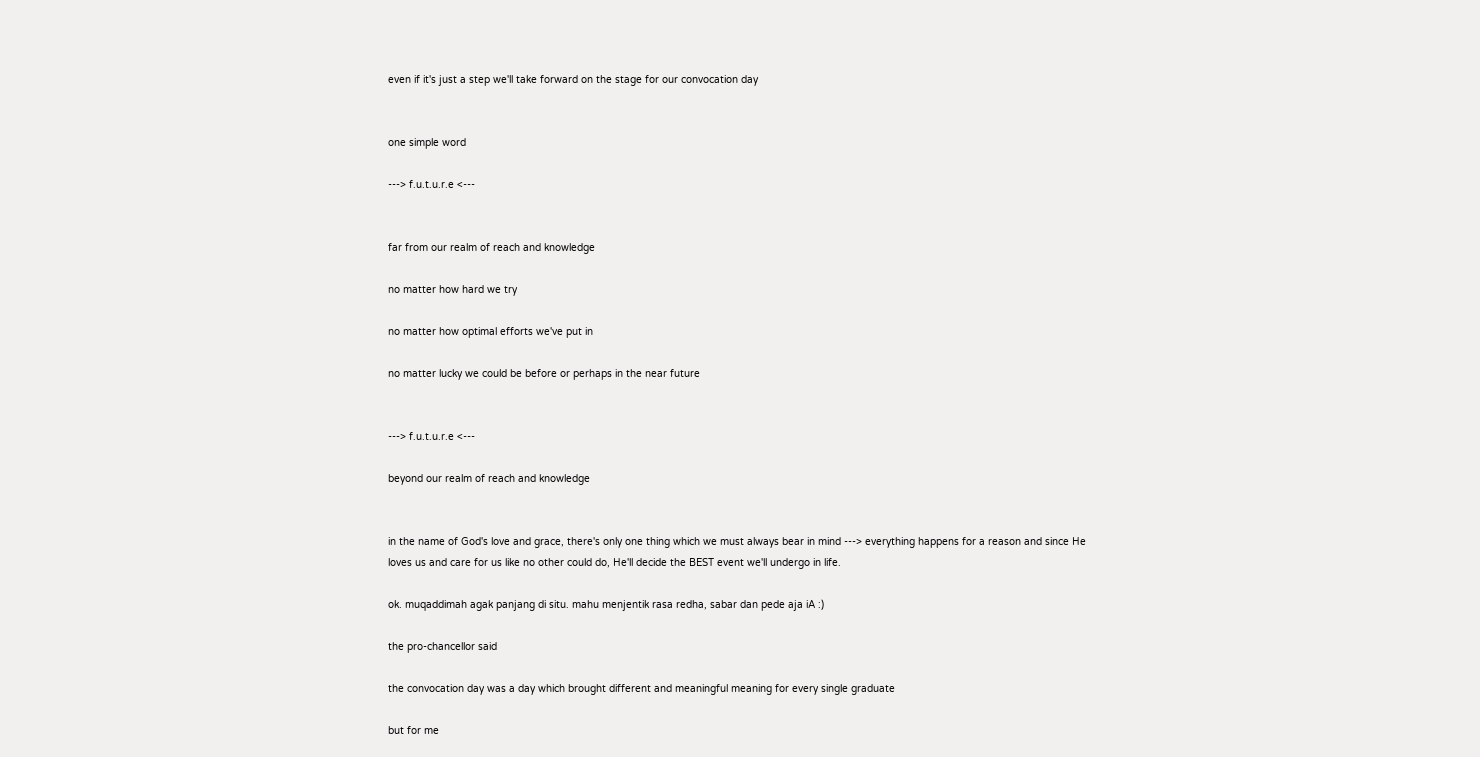even if it's just a step we'll take forward on the stage for our convocation day


one simple word

---> f.u.t.u.r.e <---


far from our realm of reach and knowledge

no matter how hard we try

no matter how optimal efforts we've put in

no matter lucky we could be before or perhaps in the near future


---> f.u.t.u.r.e <---

beyond our realm of reach and knowledge


in the name of God's love and grace, there's only one thing which we must always bear in mind ---> everything happens for a reason and since He
loves us and care for us like no other could do, He'll decide the BEST event we'll undergo in life.

ok. muqaddimah agak panjang di situ. mahu menjentik rasa redha, sabar dan pede aja iA :)

the pro-chancellor said

the convocation day was a day which brought different and meaningful meaning for every single graduate

but for me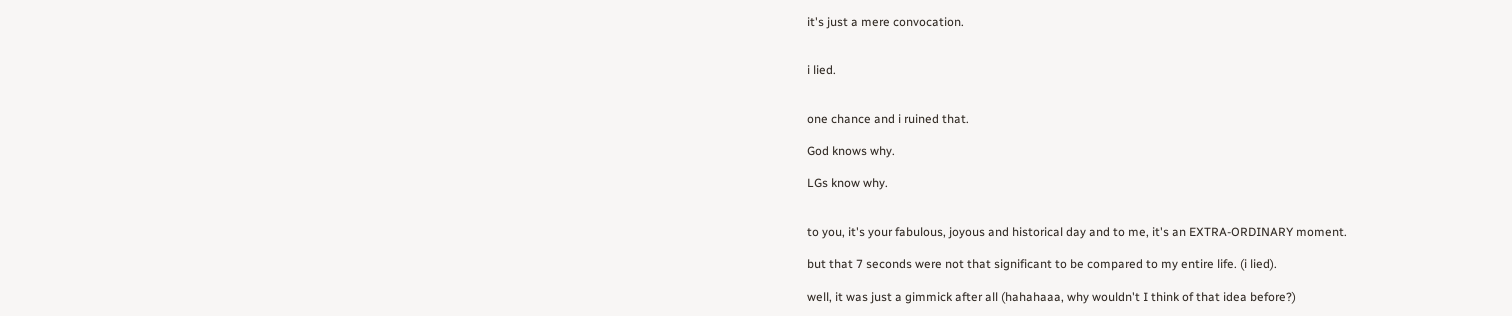it's just a mere convocation.


i lied.


one chance and i ruined that.

God knows why.

LGs know why.


to you, it's your fabulous, joyous and historical day and to me, it's an EXTRA-ORDINARY moment.

but that 7 seconds were not that significant to be compared to my entire life. (i lied).

well, it was just a gimmick after all (hahahaaa, why wouldn't I think of that idea before?)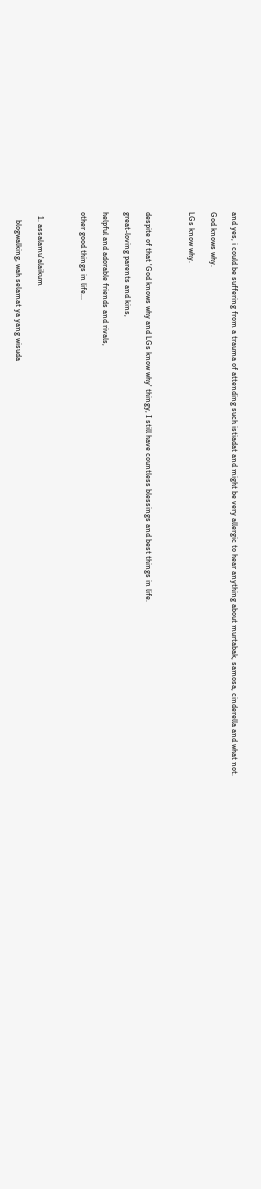and yes, i could be suffering from a trauma of attending such istiadat and might be very allergic to hear anything about murtabak, samosa, cinderella and what not.

God knows why.

LGs know why.



despite of that 'God knows why and LGs know why' thingy, I still have countless blessings and best things in life.

great-loving parents and kins,

helpful and adorable friends and rivals,

other good things in life...



  1. assalamu'alaikum

    blogwalking, wah selamat ya yang wisuda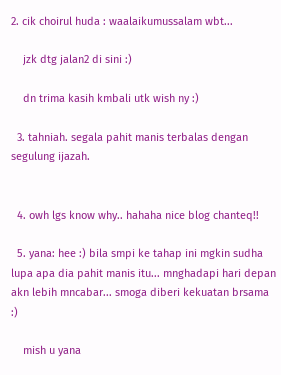2. cik choirul huda : waalaikumussalam wbt...

    jzk dtg jalan2 di sini :)

    dn trima kasih kmbali utk wish ny :)

  3. tahniah. segala pahit manis terbalas dengan segulung ijazah.


  4. owh lgs know why.. hahaha nice blog chanteq!!

  5. yana: hee :) bila smpi ke tahap ini mgkin sudha lupa apa dia pahit manis itu... mnghadapi hari depan akn lebih mncabar... smoga diberi kekuatan brsama :)

    mish u yana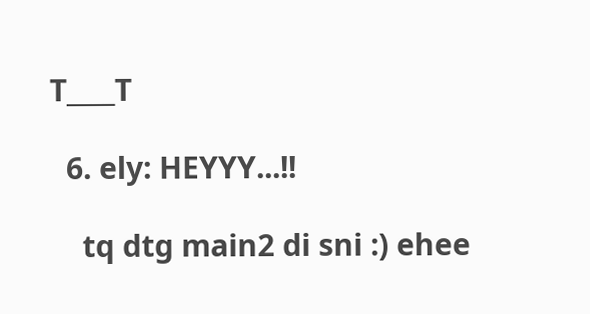T____T

  6. ely: HEYYY...!!

    tq dtg main2 di sni :) ehee